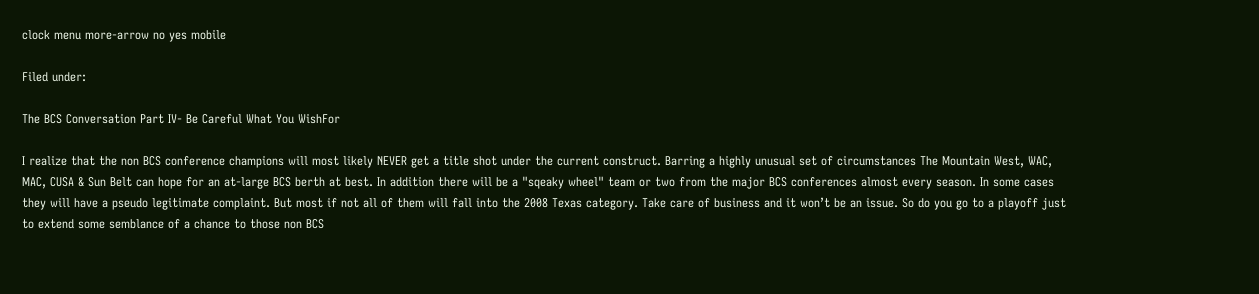clock menu more-arrow no yes mobile

Filed under:

The BCS Conversation Part IV- Be Careful What You WishFor

I realize that the non BCS conference champions will most likely NEVER get a title shot under the current construct. Barring a highly unusual set of circumstances The Mountain West, WAC, MAC, CUSA & Sun Belt can hope for an at-large BCS berth at best. In addition there will be a "sqeaky wheel" team or two from the major BCS conferences almost every season. In some cases they will have a pseudo legitimate complaint. But most if not all of them will fall into the 2008 Texas category. Take care of business and it won’t be an issue. So do you go to a playoff just to extend some semblance of a chance to those non BCS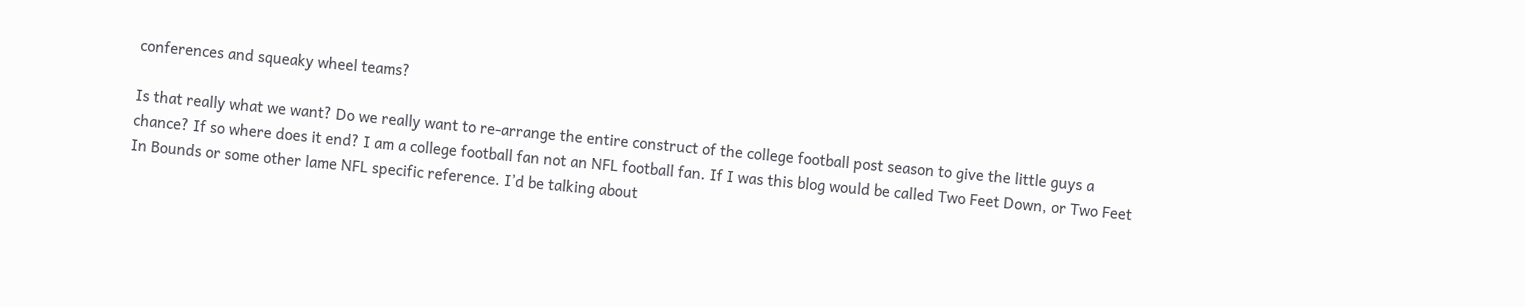conferences and squeaky wheel teams?

Is that really what we want? Do we really want to re-arrange the entire construct of the college football post season to give the little guys a chance? If so where does it end? I am a college football fan not an NFL football fan. If I was this blog would be called Two Feet Down, or Two Feet In Bounds or some other lame NFL specific reference. I’d be talking about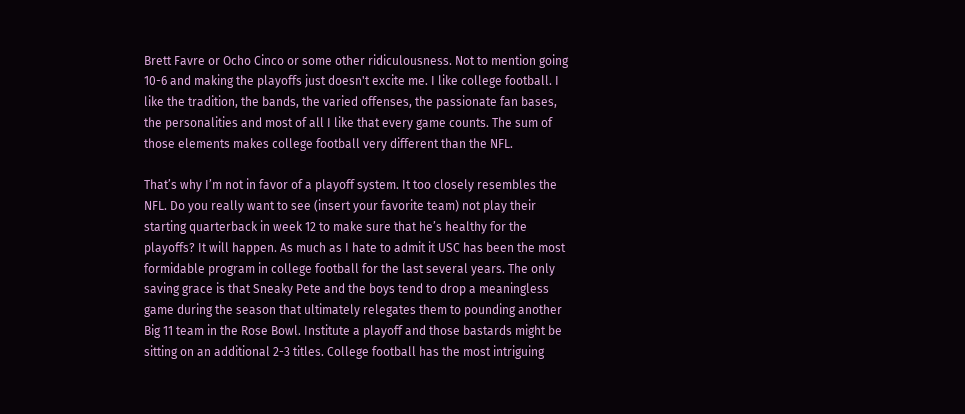Brett Favre or Ocho Cinco or some other ridiculousness. Not to mention going 10-6 and making the playoffs just doesn't excite me. I like college football. I like the tradition, the bands, the varied offenses, the passionate fan bases, the personalities and most of all I like that every game counts. The sum of those elements makes college football very different than the NFL.

That’s why I’m not in favor of a playoff system. It too closely resembles the NFL. Do you really want to see (insert your favorite team) not play their starting quarterback in week 12 to make sure that he’s healthy for the playoffs? It will happen. As much as I hate to admit it USC has been the most formidable program in college football for the last several years. The only saving grace is that Sneaky Pete and the boys tend to drop a meaningless game during the season that ultimately relegates them to pounding another Big 11 team in the Rose Bowl. Institute a playoff and those bastards might be sitting on an additional 2-3 titles. College football has the most intriguing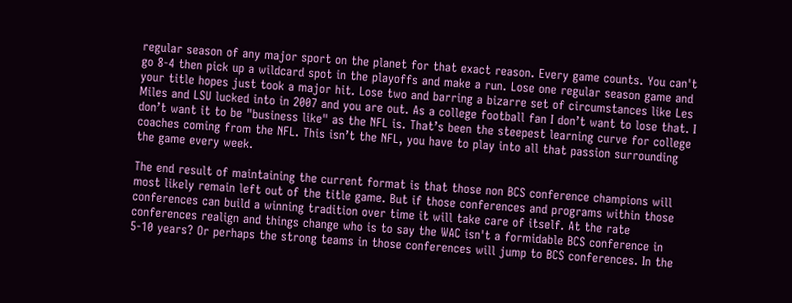regular season of any major sport on the planet for that exact reason. Every game counts. You can't go 8-4 then pick up a wildcard spot in the playoffs and make a run. Lose one regular season game and your title hopes just took a major hit. Lose two and barring a bizarre set of circumstances like Les Miles and LSU lucked into in 2007 and you are out. As a college football fan I don’t want to lose that. I don’t want it to be "business like" as the NFL is. That’s been the steepest learning curve for college coaches coming from the NFL. This isn’t the NFL, you have to play into all that passion surrounding the game every week.

The end result of maintaining the current format is that those non BCS conference champions will most likely remain left out of the title game. But if those conferences and programs within those conferences can build a winning tradition over time it will take care of itself. At the rate conferences realign and things change who is to say the WAC isn't a formidable BCS conference in 5-10 years? Or perhaps the strong teams in those conferences will jump to BCS conferences. In the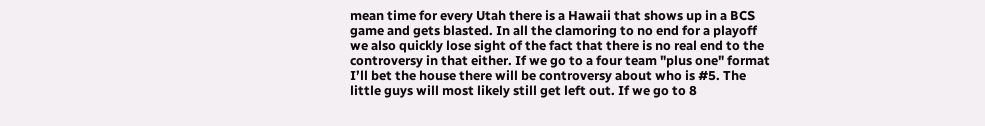mean time for every Utah there is a Hawaii that shows up in a BCS game and gets blasted. In all the clamoring to no end for a playoff we also quickly lose sight of the fact that there is no real end to the controversy in that either. If we go to a four team "plus one" format I’ll bet the house there will be controversy about who is #5. The little guys will most likely still get left out. If we go to 8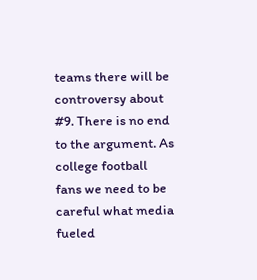teams there will be controversy about #9. There is no end to the argument. As college football fans we need to be careful what media fueled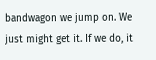bandwagon we jump on. We just might get it. If we do, it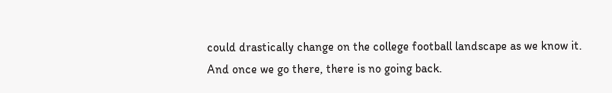could drastically change on the college football landscape as we know it. And once we go there, there is no going back.